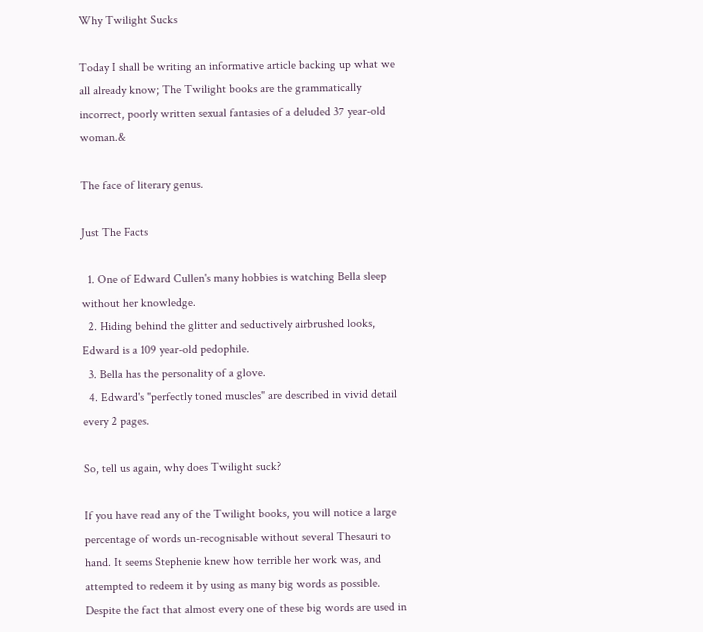Why Twilight Sucks

Today I shall be writing an informative article backing up what we all already know; The Twilight books are the grammatically incorrect, poorly written sexual fantasies of a deluded 37 year-old woman.&

The face of literary genus.

Just The Facts

  1. One of Edward Cullen's many hobbies is watching Bella sleep without her knowledge.
  2. Hiding behind the glitter and seductively airbrushed looks, Edward is a 109 year-old pedophile.
  3. Bella has the personality of a glove.
  4. Edward's "perfectly toned muscles" are described in vivid detail every 2 pages.

So, tell us again, why does Twilight suck?

If you have read any of the Twilight books, you will notice a large percentage of words un-recognisable without several Thesauri to hand. It seems Stephenie knew how terrible her work was, and attempted to redeem it by using as many big words as possible. Despite the fact that almost every one of these big words are used in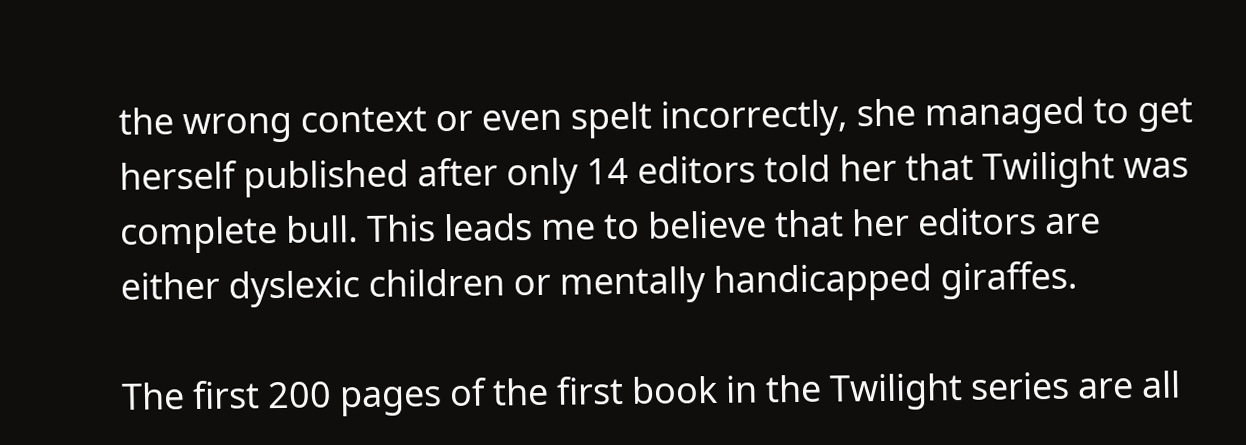the wrong context or even spelt incorrectly, she managed to get herself published after only 14 editors told her that Twilight was complete bull. This leads me to believe that her editors are either dyslexic children or mentally handicapped giraffes.

The first 200 pages of the first book in the Twilight series are all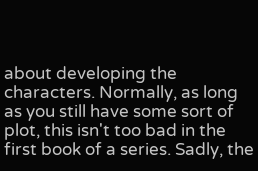about developing the characters. Normally, as long as you still have some sort of plot, this isn't too bad in the first book of a series. Sadly, the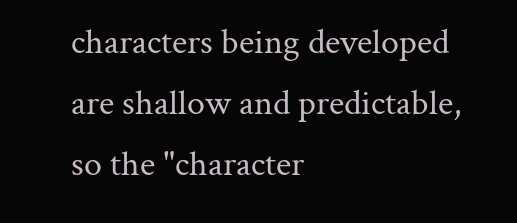characters being developed are shallow and predictable, so the "character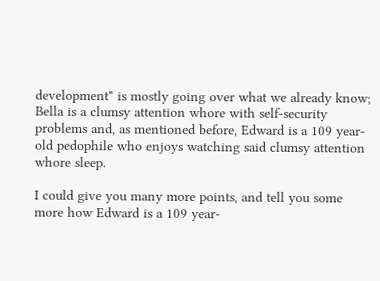development" is mostly going over what we already know; Bella is a clumsy attention whore with self-security problems and, as mentioned before, Edward is a 109 year-old pedophile who enjoys watching said clumsy attention whore sleep.

I could give you many more points, and tell you some more how Edward is a 109 year-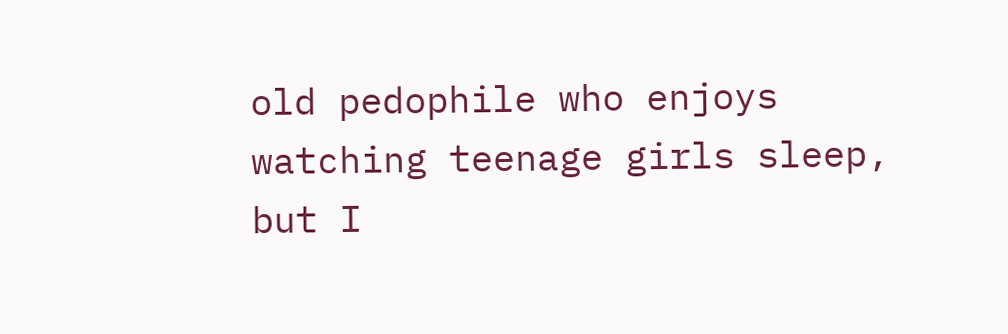old pedophile who enjoys watching teenage girls sleep, but I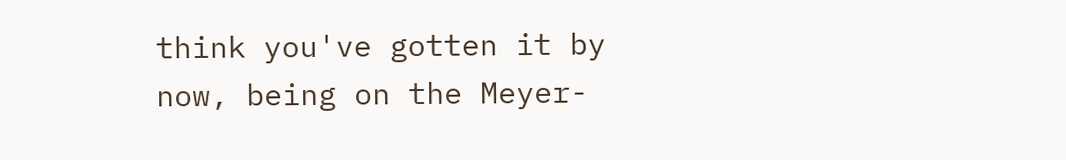think you've gotten it by now, being on the Meyer-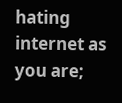hating internet as you are;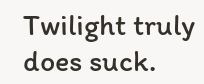Twilight truly does suck.